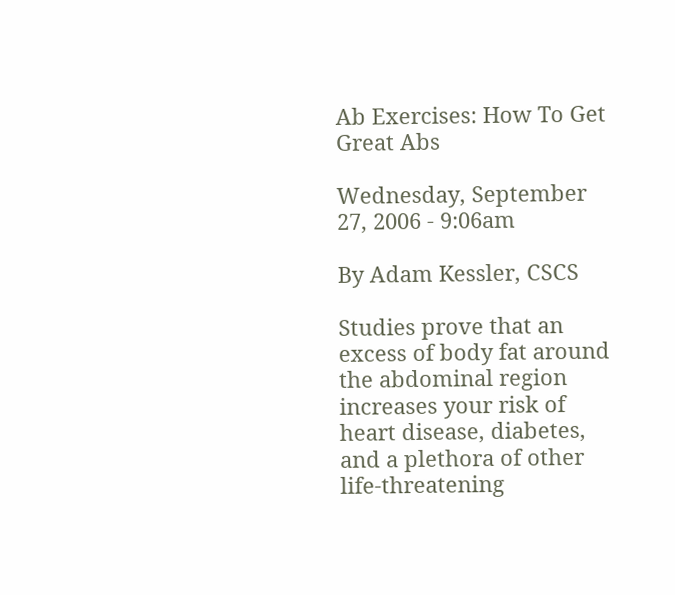Ab Exercises: How To Get Great Abs

Wednesday, September 27, 2006 - 9:06am

By Adam Kessler, CSCS

Studies prove that an excess of body fat around the abdominal region increases your risk of heart disease, diabetes, and a plethora of other life-threatening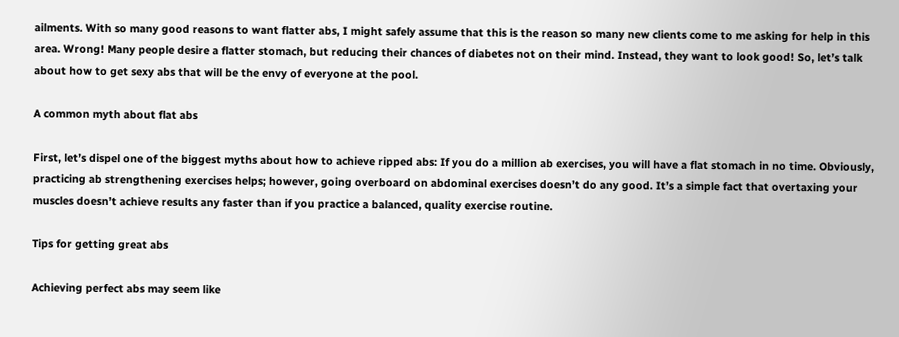ailments. With so many good reasons to want flatter abs, I might safely assume that this is the reason so many new clients come to me asking for help in this area. Wrong! Many people desire a flatter stomach, but reducing their chances of diabetes not on their mind. Instead, they want to look good! So, let’s talk about how to get sexy abs that will be the envy of everyone at the pool.

A common myth about flat abs

First, let’s dispel one of the biggest myths about how to achieve ripped abs: If you do a million ab exercises, you will have a flat stomach in no time. Obviously, practicing ab strengthening exercises helps; however, going overboard on abdominal exercises doesn’t do any good. It’s a simple fact that overtaxing your muscles doesn’t achieve results any faster than if you practice a balanced, quality exercise routine.

Tips for getting great abs

Achieving perfect abs may seem like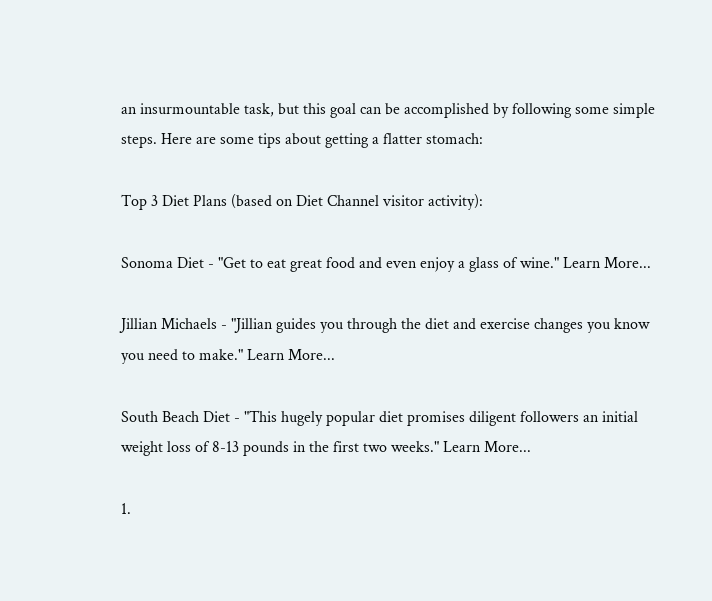an insurmountable task, but this goal can be accomplished by following some simple steps. Here are some tips about getting a flatter stomach:

Top 3 Diet Plans (based on Diet Channel visitor activity):

Sonoma Diet - "Get to eat great food and even enjoy a glass of wine." Learn More...

Jillian Michaels - "Jillian guides you through the diet and exercise changes you know you need to make." Learn More...

South Beach Diet - "This hugely popular diet promises diligent followers an initial weight loss of 8-13 pounds in the first two weeks." Learn More...

1.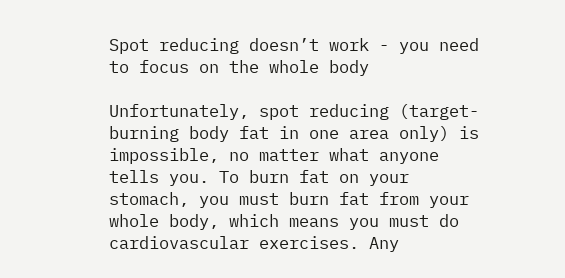Spot reducing doesn’t work - you need to focus on the whole body

Unfortunately, spot reducing (target-burning body fat in one area only) is impossible, no matter what anyone tells you. To burn fat on your stomach, you must burn fat from your whole body, which means you must do cardiovascular exercises. Any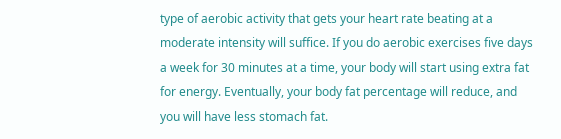type of aerobic activity that gets your heart rate beating at a moderate intensity will suffice. If you do aerobic exercises five days a week for 30 minutes at a time, your body will start using extra fat for energy. Eventually, your body fat percentage will reduce, and you will have less stomach fat.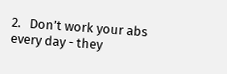2.   Don’t work your abs every day - they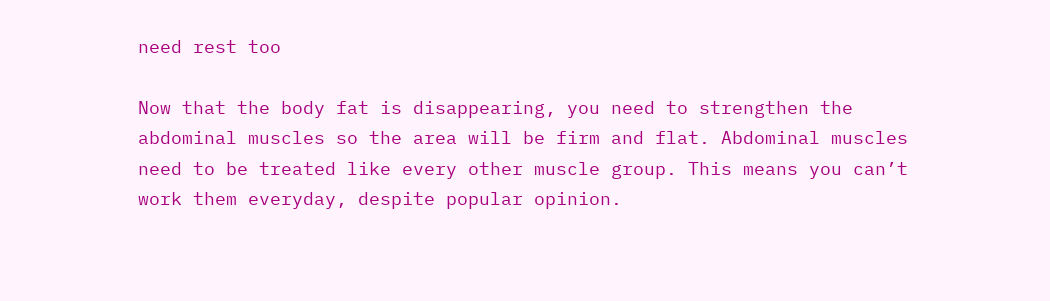need rest too

Now that the body fat is disappearing, you need to strengthen the abdominal muscles so the area will be firm and flat. Abdominal muscles need to be treated like every other muscle group. This means you can’t work them everyday, despite popular opinion.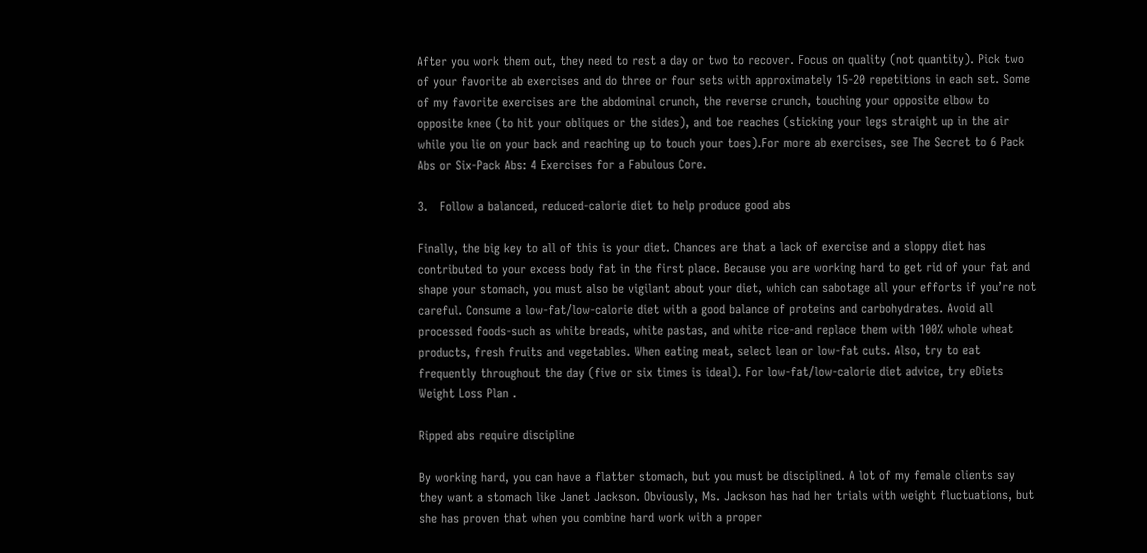After you work them out, they need to rest a day or two to recover. Focus on quality (not quantity). Pick two of your favorite ab exercises and do three or four sets with approximately 15-20 repetitions in each set. Some of my favorite exercises are the abdominal crunch, the reverse crunch, touching your opposite elbow to opposite knee (to hit your obliques or the sides), and toe reaches (sticking your legs straight up in the air while you lie on your back and reaching up to touch your toes).For more ab exercises, see The Secret to 6 Pack Abs or Six-Pack Abs: 4 Exercises for a Fabulous Core.

3.   Follow a balanced, reduced-calorie diet to help produce good abs

Finally, the big key to all of this is your diet. Chances are that a lack of exercise and a sloppy diet has contributed to your excess body fat in the first place. Because you are working hard to get rid of your fat and shape your stomach, you must also be vigilant about your diet, which can sabotage all your efforts if you’re not careful. Consume a low-fat/low-calorie diet with a good balance of proteins and carbohydrates. Avoid all processed foods-such as white breads, white pastas, and white rice-and replace them with 100% whole wheat products, fresh fruits and vegetables. When eating meat, select lean or low-fat cuts. Also, try to eat frequently throughout the day (five or six times is ideal). For low-fat/low-calorie diet advice, try eDiets Weight Loss Plan .

Ripped abs require discipline

By working hard, you can have a flatter stomach, but you must be disciplined. A lot of my female clients say they want a stomach like Janet Jackson. Obviously, Ms. Jackson has had her trials with weight fluctuations, but she has proven that when you combine hard work with a proper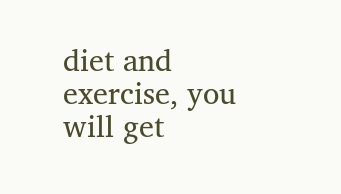diet and exercise, you will get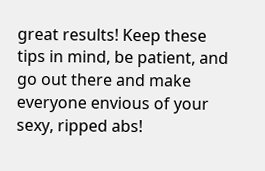great results! Keep these tips in mind, be patient, and go out there and make everyone envious of your sexy, ripped abs!